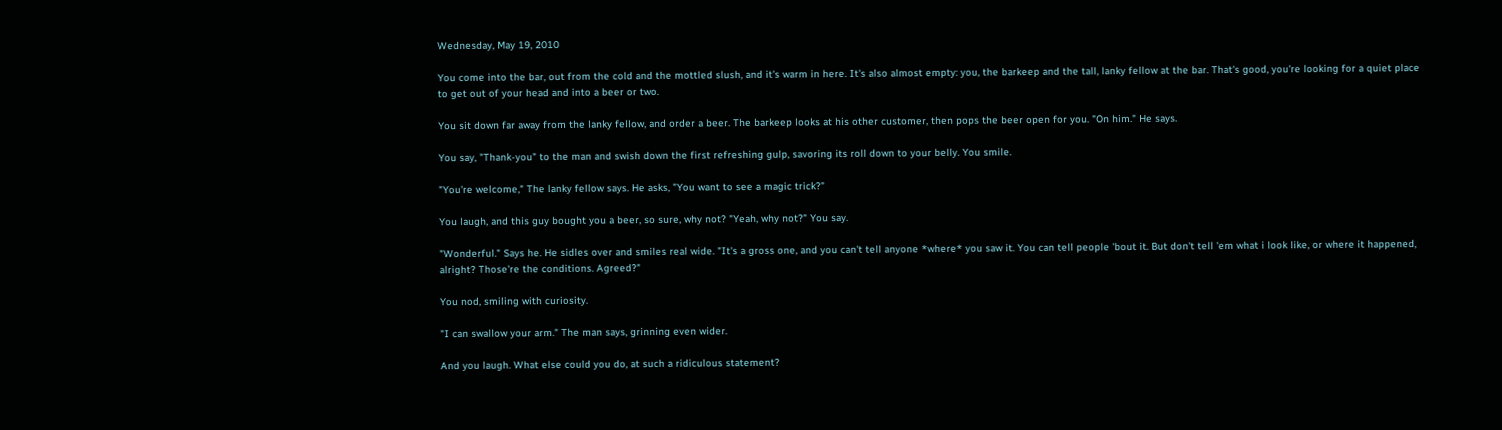Wednesday, May 19, 2010

You come into the bar, out from the cold and the mottled slush, and it's warm in here. It's also almost empty: you, the barkeep and the tall, lanky fellow at the bar. That's good, you're looking for a quiet place to get out of your head and into a beer or two.

You sit down far away from the lanky fellow, and order a beer. The barkeep looks at his other customer, then pops the beer open for you. "On him." He says.

You say, "Thank-you" to the man and swish down the first refreshing gulp, savoring its roll down to your belly. You smile.

"You're welcome," The lanky fellow says. He asks, "You want to see a magic trick?"

You laugh, and this guy bought you a beer, so sure, why not? "Yeah, why not?" You say.

"Wonderful." Says he. He sidles over and smiles real wide. "It's a gross one, and you can't tell anyone *where* you saw it. You can tell people 'bout it. But don't tell 'em what i look like, or where it happened, alright? Those're the conditions. Agreed?"

You nod, smiling with curiosity.

"I can swallow your arm." The man says, grinning even wider.

And you laugh. What else could you do, at such a ridiculous statement?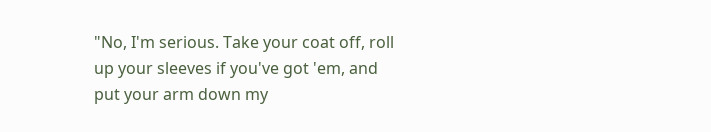"No, I'm serious. Take your coat off, roll up your sleeves if you've got 'em, and put your arm down my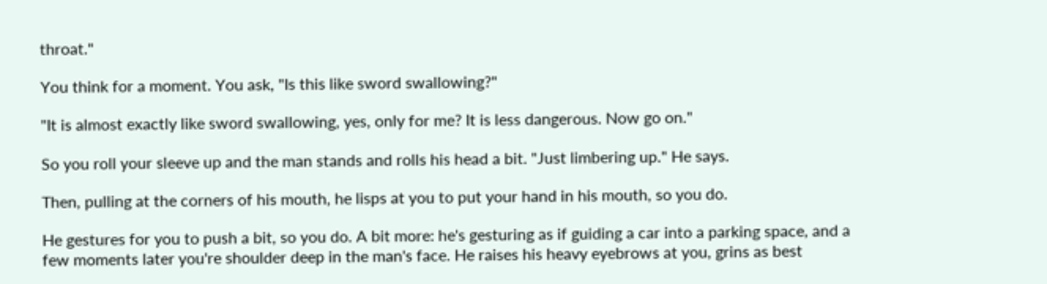throat."

You think for a moment. You ask, "Is this like sword swallowing?"

"It is almost exactly like sword swallowing, yes, only for me? It is less dangerous. Now go on."

So you roll your sleeve up and the man stands and rolls his head a bit. "Just limbering up." He says.

Then, pulling at the corners of his mouth, he lisps at you to put your hand in his mouth, so you do.

He gestures for you to push a bit, so you do. A bit more: he's gesturing as if guiding a car into a parking space, and a few moments later you're shoulder deep in the man's face. He raises his heavy eyebrows at you, grins as best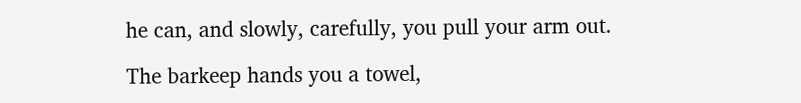he can, and slowly, carefully, you pull your arm out.

The barkeep hands you a towel,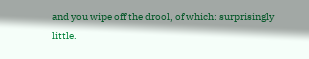and you wipe off the drool, of which: surprisingly little.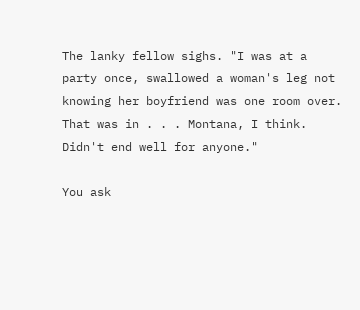The lanky fellow sighs. "I was at a party once, swallowed a woman's leg not knowing her boyfriend was one room over. That was in . . . Montana, I think. Didn't end well for anyone."

You ask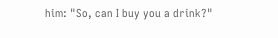him: "So, can I buy you a drink?"